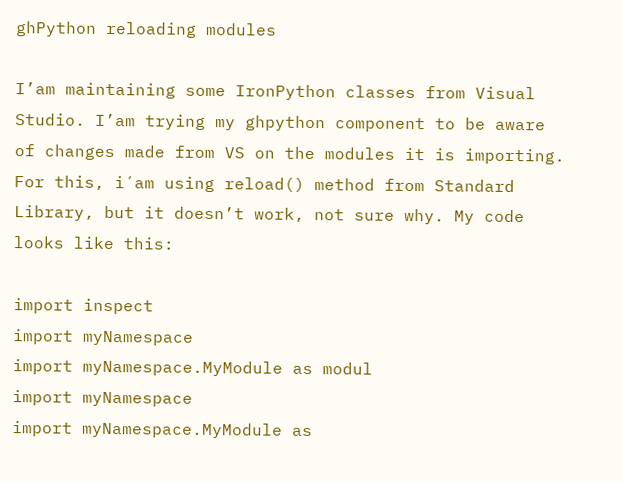ghPython reloading modules

I’am maintaining some IronPython classes from Visual Studio. I’am trying my ghpython component to be aware of changes made from VS on the modules it is importing. For this, i´am using reload() method from Standard Library, but it doesn’t work, not sure why. My code looks like this:

import inspect
import myNamespace
import myNamespace.MyModule as modul
import myNamespace
import myNamespace.MyModule as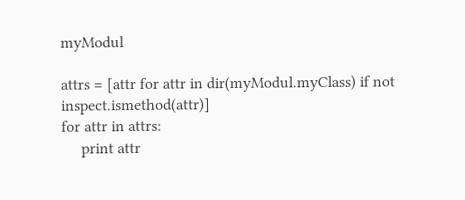myModul

attrs = [attr for attr in dir(myModul.myClass) if not inspect.ismethod(attr)]
for attr in attrs:
     print attr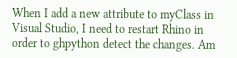When I add a new attribute to myClass in Visual Studio, I need to restart Rhino in order to ghpython detect the changes. Am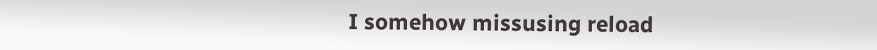I somehow missusing reload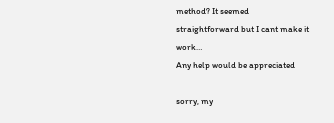method? It seemed straightforward but I cant make it work…
Any help would be appreciated

sorry, my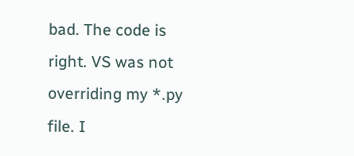bad. The code is right. VS was not overriding my *.py file. I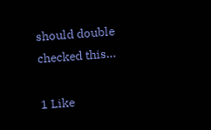should double checked this…

1 Like